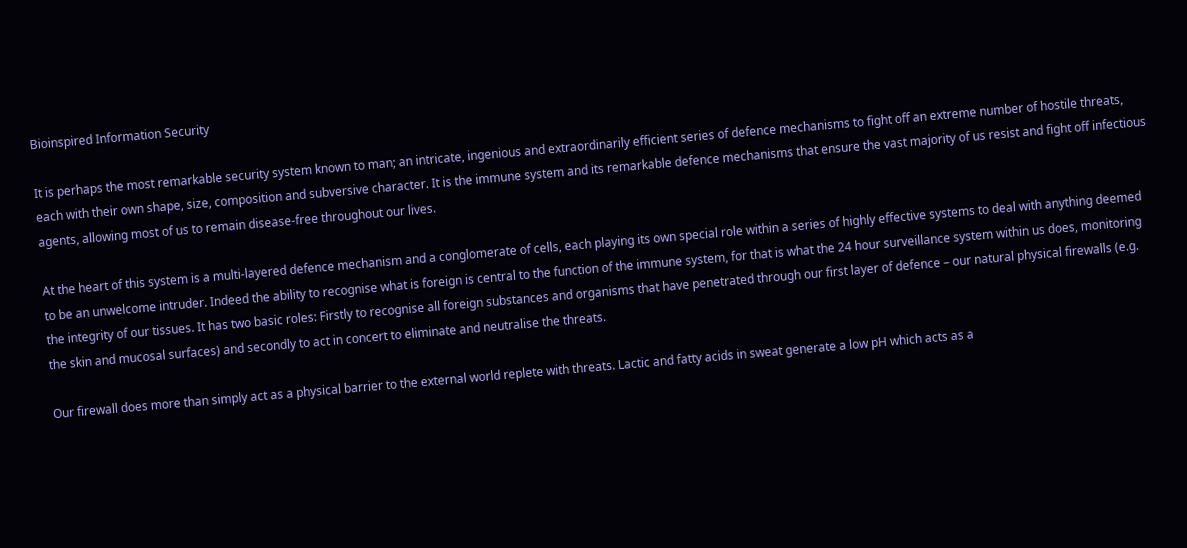Bioinspired Information Security

It is perhaps the most remarkable security system known to man; an intricate, ingenious and extraordinarily efficient series of defence mechanisms to fight off an extreme number of hostile threats, each with their own shape, size, composition and subversive character. It is the immune system and its remarkable defence mechanisms that ensure the vast majority of us resist and fight off infectious agents, allowing most of us to remain disease-free throughout our lives.

At the heart of this system is a multi-layered defence mechanism and a conglomerate of cells, each playing its own special role within a series of highly effective systems to deal with anything deemed to be an unwelcome intruder. Indeed the ability to recognise what is foreign is central to the function of the immune system, for that is what the 24 hour surveillance system within us does, monitoring the integrity of our tissues. It has two basic roles: Firstly to recognise all foreign substances and organisms that have penetrated through our first layer of defence – our natural physical firewalls (e.g. the skin and mucosal surfaces) and secondly to act in concert to eliminate and neutralise the threats.

Our firewall does more than simply act as a physical barrier to the external world replete with threats. Lactic and fatty acids in sweat generate a low pH which acts as a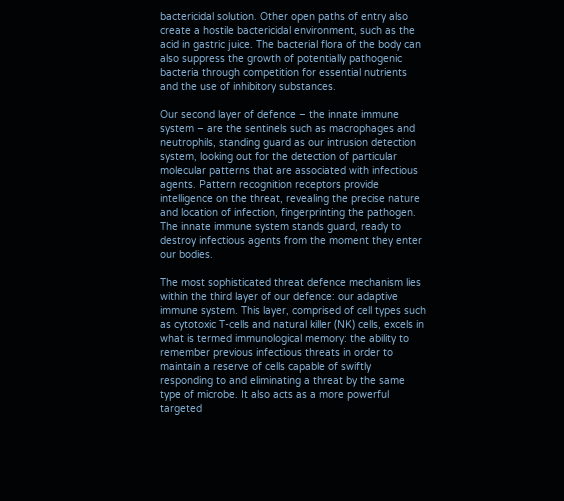bactericidal solution. Other open paths of entry also create a hostile bactericidal environment, such as the acid in gastric juice. The bacterial flora of the body can also suppress the growth of potentially pathogenic bacteria through competition for essential nutrients and the use of inhibitory substances.

Our second layer of defence – the innate immune system – are the sentinels such as macrophages and neutrophils, standing guard as our intrusion detection system, looking out for the detection of particular molecular patterns that are associated with infectious agents. Pattern recognition receptors provide intelligence on the threat, revealing the precise nature and location of infection, fingerprinting the pathogen. The innate immune system stands guard, ready to destroy infectious agents from the moment they enter our bodies.

The most sophisticated threat defence mechanism lies within the third layer of our defence: our adaptive immune system. This layer, comprised of cell types such as cytotoxic T-cells and natural killer (NK) cells, excels in what is termed immunological memory: the ability to remember previous infectious threats in order to maintain a reserve of cells capable of swiftly responding to and eliminating a threat by the same type of microbe. It also acts as a more powerful targeted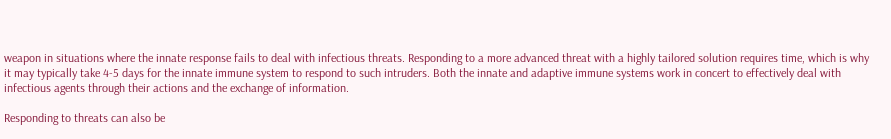weapon in situations where the innate response fails to deal with infectious threats. Responding to a more advanced threat with a highly tailored solution requires time, which is why it may typically take 4-5 days for the innate immune system to respond to such intruders. Both the innate and adaptive immune systems work in concert to effectively deal with infectious agents through their actions and the exchange of information.

Responding to threats can also be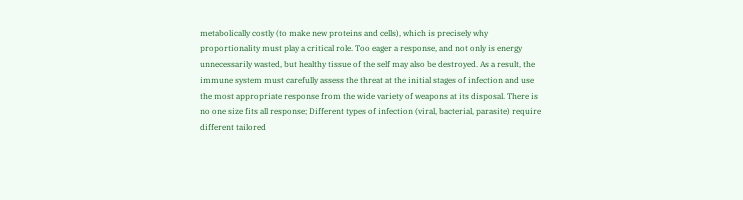metabolically costly (to make new proteins and cells), which is precisely why proportionality must play a critical role. Too eager a response, and not only is energy unnecessarily wasted, but healthy tissue of the self may also be destroyed. As a result, the immune system must carefully assess the threat at the initial stages of infection and use the most appropriate response from the wide variety of weapons at its disposal. There is no one size fits all response; Different types of infection (viral, bacterial, parasite) require different tailored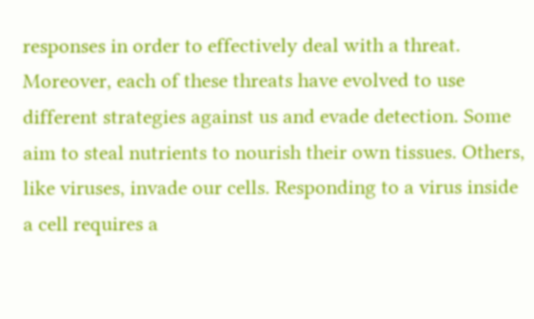responses in order to effectively deal with a threat. Moreover, each of these threats have evolved to use different strategies against us and evade detection. Some aim to steal nutrients to nourish their own tissues. Others, like viruses, invade our cells. Responding to a virus inside a cell requires a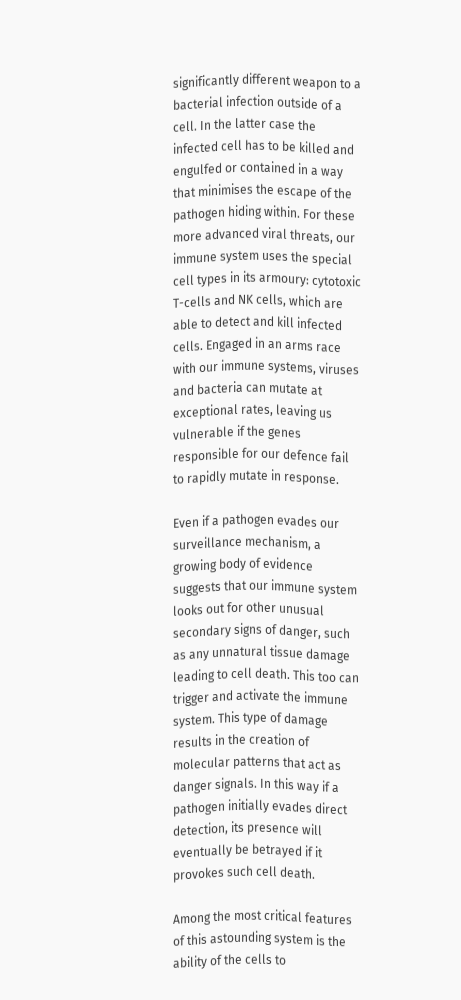significantly different weapon to a bacterial infection outside of a cell. In the latter case the infected cell has to be killed and engulfed or contained in a way that minimises the escape of the pathogen hiding within. For these more advanced viral threats, our immune system uses the special cell types in its armoury: cytotoxic T-cells and NK cells, which are able to detect and kill infected cells. Engaged in an arms race with our immune systems, viruses and bacteria can mutate at exceptional rates, leaving us vulnerable if the genes responsible for our defence fail to rapidly mutate in response.

Even if a pathogen evades our surveillance mechanism, a growing body of evidence suggests that our immune system looks out for other unusual secondary signs of danger, such as any unnatural tissue damage leading to cell death. This too can trigger and activate the immune system. This type of damage results in the creation of molecular patterns that act as danger signals. In this way if a pathogen initially evades direct detection, its presence will eventually be betrayed if it provokes such cell death.

Among the most critical features of this astounding system is the ability of the cells to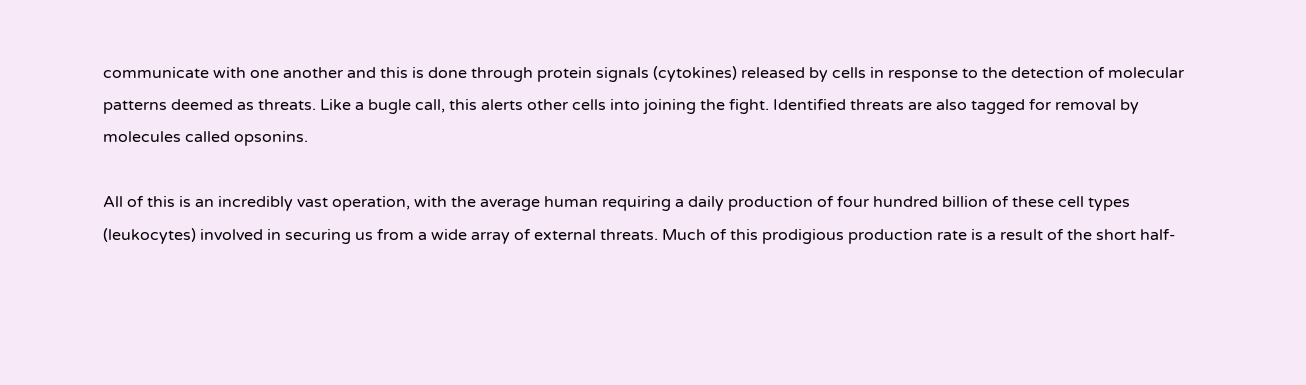communicate with one another and this is done through protein signals (cytokines) released by cells in response to the detection of molecular patterns deemed as threats. Like a bugle call, this alerts other cells into joining the fight. Identified threats are also tagged for removal by molecules called opsonins.

All of this is an incredibly vast operation, with the average human requiring a daily production of four hundred billion of these cell types (leukocytes) involved in securing us from a wide array of external threats. Much of this prodigious production rate is a result of the short half-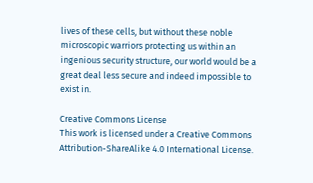lives of these cells, but without these noble microscopic warriors protecting us within an ingenious security structure, our world would be a great deal less secure and indeed impossible to exist in.

Creative Commons License
This work is licensed under a Creative Commons Attribution-ShareAlike 4.0 International License.